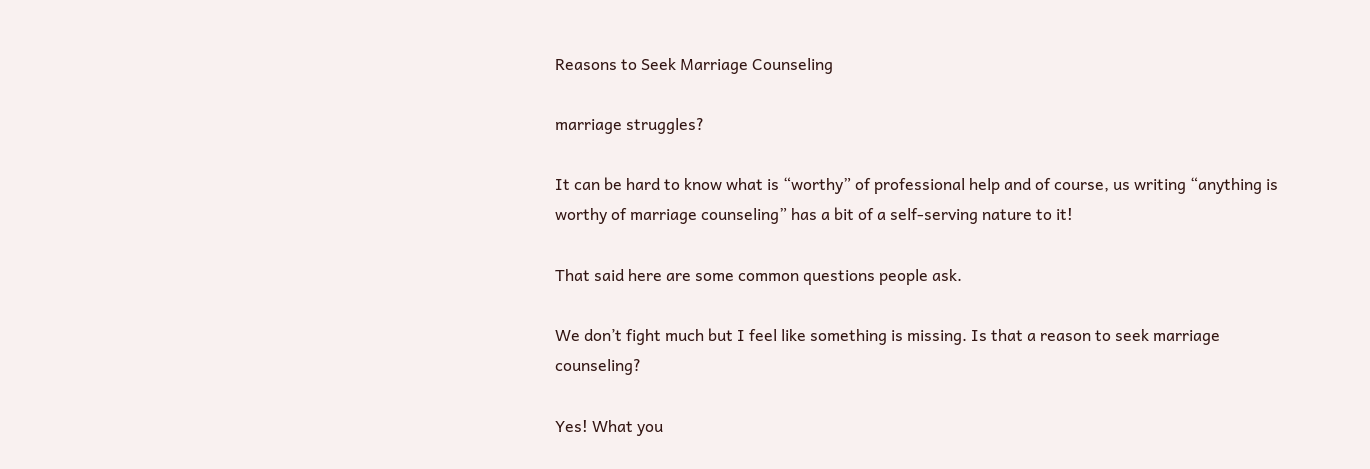Reasons to Seek Marriage Counseling

marriage struggles?

It can be hard to know what is “worthy” of professional help and of course, us writing “anything is worthy of marriage counseling” has a bit of a self-serving nature to it!

That said here are some common questions people ask.

We don’t fight much but I feel like something is missing. Is that a reason to seek marriage counseling?

Yes! What you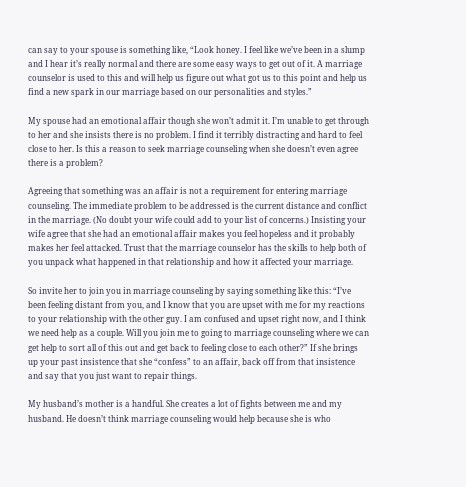can say to your spouse is something like, “Look honey. I feel like we’ve been in a slump and I hear it’s really normal and there are some easy ways to get out of it. A marriage counselor is used to this and will help us figure out what got us to this point and help us find a new spark in our marriage based on our personalities and styles.”

My spouse had an emotional affair though she won’t admit it. I’m unable to get through to her and she insists there is no problem. I find it terribly distracting and hard to feel close to her. Is this a reason to seek marriage counseling when she doesn’t even agree there is a problem?

Agreeing that something was an affair is not a requirement for entering marriage counseling. The immediate problem to be addressed is the current distance and conflict in the marriage. (No doubt your wife could add to your list of concerns.) Insisting your wife agree that she had an emotional affair makes you feel hopeless and it probably makes her feel attacked. Trust that the marriage counselor has the skills to help both of you unpack what happened in that relationship and how it affected your marriage.

So invite her to join you in marriage counseling by saying something like this: “I’ve been feeling distant from you, and I know that you are upset with me for my reactions to your relationship with the other guy. I am confused and upset right now, and I think we need help as a couple. Will you join me to going to marriage counseling where we can get help to sort all of this out and get back to feeling close to each other?” If she brings up your past insistence that she “confess” to an affair, back off from that insistence and say that you just want to repair things.

My husband’s mother is a handful. She creates a lot of fights between me and my husband. He doesn’t think marriage counseling would help because she is who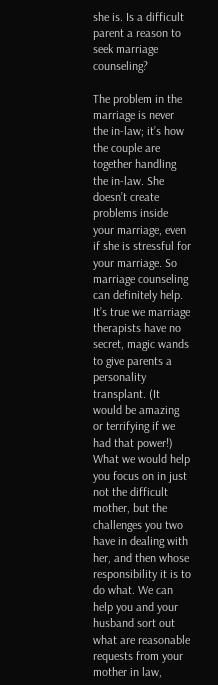she is. Is a difficult parent a reason to seek marriage counseling?

The problem in the marriage is never the in-law; it’s how the couple are together handling the in-law. She doesn’t create problems inside your marriage, even if she is stressful for your marriage. So marriage counseling can definitely help. It’s true we marriage therapists have no secret, magic wands to give parents a personality transplant. (It would be amazing or terrifying if we had that power!) What we would help you focus on in just not the difficult mother, but the challenges you two have in dealing with her, and then whose responsibility it is to do what. We can help you and your husband sort out what are reasonable requests from your mother in law,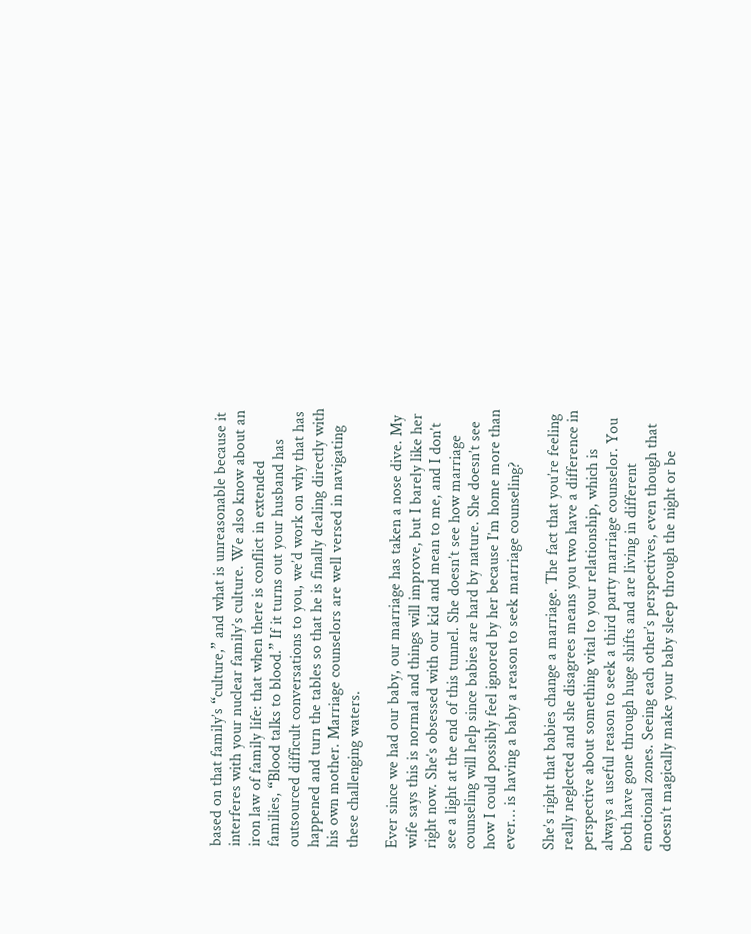based on that family’s “culture,” and what is unreasonable because it interferes with your nuclear family’s culture. We also know about an iron law of family life: that when there is conflict in extended families, “Blood talks to blood.” If it turns out your husband has outsourced difficult conversations to you, we’d work on why that has happened and turn the tables so that he is finally dealing directly with his own mother. Marriage counselors are well versed in navigating these challenging waters.

Ever since we had our baby, our marriage has taken a nose dive. My wife says this is normal and things will improve, but I barely like her right now. She’s obsessed with our kid and mean to me, and I don’t see a light at the end of this tunnel. She doesn’t see how marriage counseling will help since babies are hard by nature. She doesn’t see how I could possibly feel ignored by her because I’m home more than ever… is having a baby a reason to seek marriage counseling?

She’s right that babies change a marriage. The fact that you’re feeling really neglected and she disagrees means you two have a difference in perspective about something vital to your relationship, which is always a useful reason to seek a third party marriage counselor. You both have gone through huge shifts and are living in different emotional zones. Seeing each other’s perspectives, even though that doesn’t magically make your baby sleep through the night or be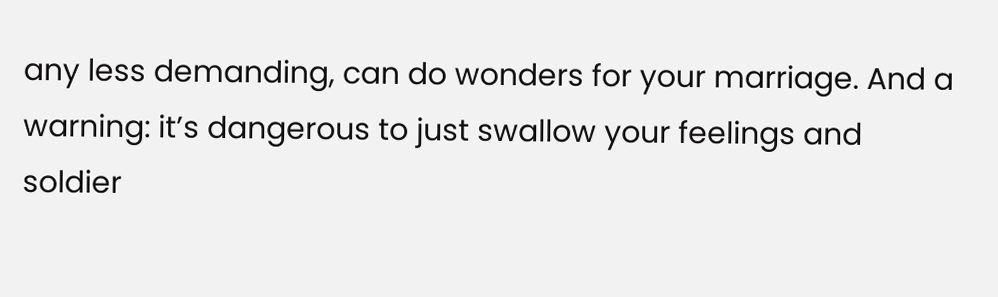any less demanding, can do wonders for your marriage. And a warning: it’s dangerous to just swallow your feelings and soldier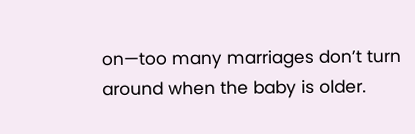on—too many marriages don’t turn around when the baby is older.